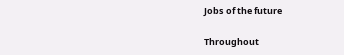Jobs of the future

Throughout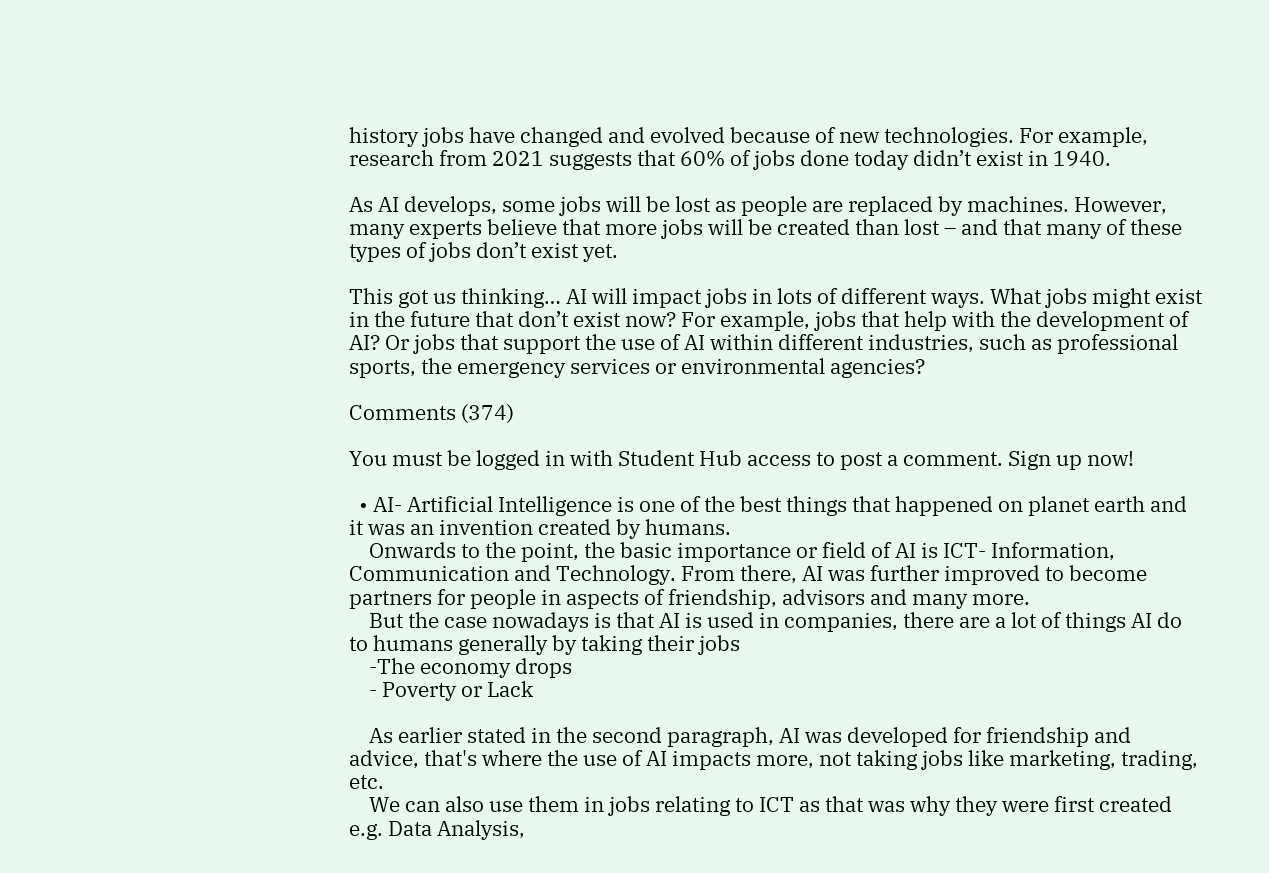history jobs have changed and evolved because of new technologies. For example, research from 2021 suggests that 60% of jobs done today didn’t exist in 1940.

As AI develops, some jobs will be lost as people are replaced by machines. However, many experts believe that more jobs will be created than lost – and that many of these types of jobs don’t exist yet.

This got us thinking… AI will impact jobs in lots of different ways. What jobs might exist in the future that don’t exist now? For example, jobs that help with the development of AI? Or jobs that support the use of AI within different industries, such as professional sports, the emergency services or environmental agencies?

Comments (374)

You must be logged in with Student Hub access to post a comment. Sign up now!

  • AI- Artificial Intelligence is one of the best things that happened on planet earth and it was an invention created by humans.
    Onwards to the point, the basic importance or field of AI is ICT- Information, Communication and Technology. From there, AI was further improved to become partners for people in aspects of friendship, advisors and many more.
    But the case nowadays is that AI is used in companies, there are a lot of things AI do to humans generally by taking their jobs
    -The economy drops
    - Poverty or Lack

    As earlier stated in the second paragraph, AI was developed for friendship and advice, that's where the use of AI impacts more, not taking jobs like marketing, trading, etc.
    We can also use them in jobs relating to ICT as that was why they were first created e.g. Data Analysis,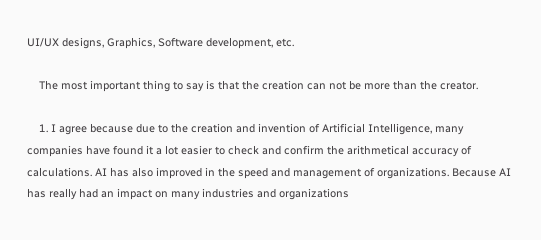UI/UX designs, Graphics, Software development, etc.

    The most important thing to say is that the creation can not be more than the creator.

    1. I agree because due to the creation and invention of Artificial Intelligence, many companies have found it a lot easier to check and confirm the arithmetical accuracy of calculations. AI has also improved in the speed and management of organizations. Because AI has really had an impact on many industries and organizations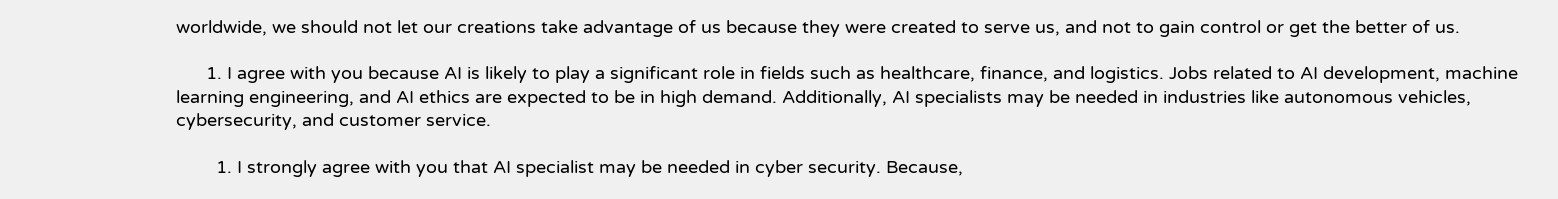worldwide, we should not let our creations take advantage of us because they were created to serve us, and not to gain control or get the better of us.

      1. I agree with you because AI is likely to play a significant role in fields such as healthcare, finance, and logistics. Jobs related to AI development, machine learning engineering, and AI ethics are expected to be in high demand. Additionally, AI specialists may be needed in industries like autonomous vehicles, cybersecurity, and customer service.

        1. I strongly agree with you that AI specialist may be needed in cyber security. Because,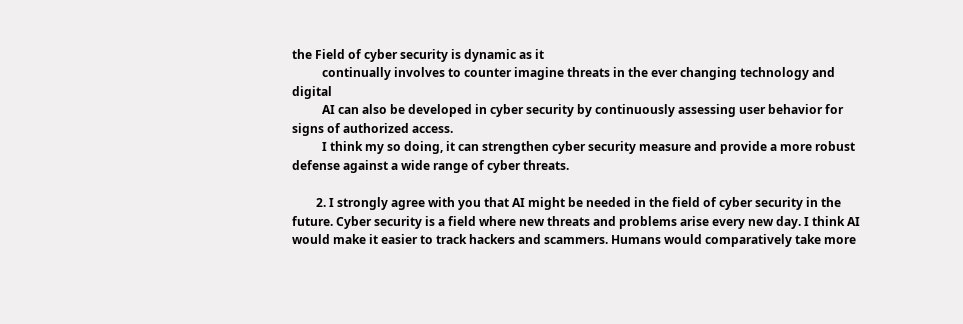the Field of cyber security is dynamic as it
          continually involves to counter imagine threats in the ever changing technology and digital
          AI can also be developed in cyber security by continuously assessing user behavior for signs of authorized access.
          I think my so doing, it can strengthen cyber security measure and provide a more robust defense against a wide range of cyber threats.

        2. I strongly agree with you that AI might be needed in the field of cyber security in the future. Cyber security is a field where new threats and problems arise every new day. I think AI would make it easier to track hackers and scammers. Humans would comparatively take more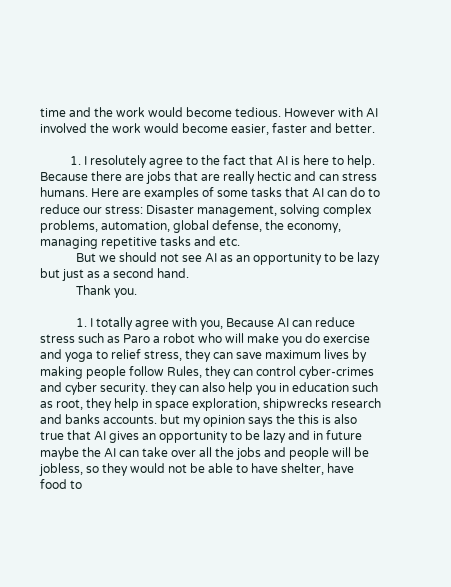time and the work would become tedious. However with AI involved the work would become easier, faster and better.

          1. I resolutely agree to the fact that AI is here to help. Because there are jobs that are really hectic and can stress humans. Here are examples of some tasks that AI can do to reduce our stress: Disaster management, solving complex problems, automation, global defense, the economy, managing repetitive tasks and etc.
            But we should not see AI as an opportunity to be lazy but just as a second hand.
            Thank you.

            1. I totally agree with you, Because AI can reduce stress such as Paro a robot who will make you do exercise and yoga to relief stress, they can save maximum lives by making people follow Rules, they can control cyber-crimes and cyber security. they can also help you in education such as root, they help in space exploration, shipwrecks research and banks accounts. but my opinion says the this is also true that AI gives an opportunity to be lazy and in future maybe the AI can take over all the jobs and people will be jobless, so they would not be able to have shelter, have food to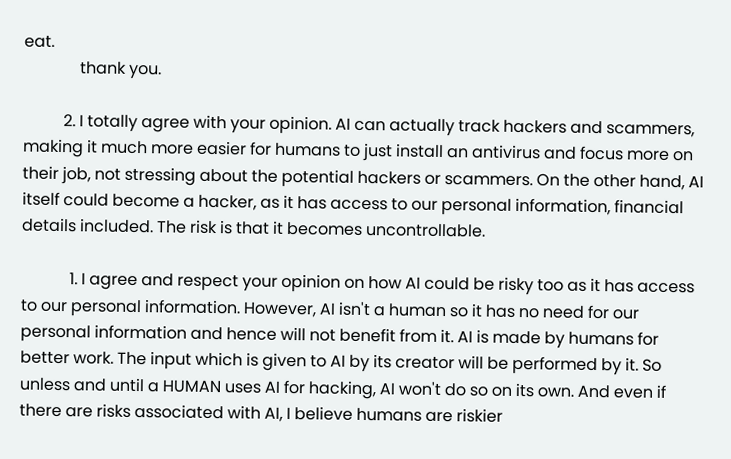eat.
              thank you.

          2. I totally agree with your opinion. AI can actually track hackers and scammers, making it much more easier for humans to just install an antivirus and focus more on their job, not stressing about the potential hackers or scammers. On the other hand, AI itself could become a hacker, as it has access to our personal information, financial details included. The risk is that it becomes uncontrollable.

            1. I agree and respect your opinion on how AI could be risky too as it has access to our personal information. However, AI isn't a human so it has no need for our personal information and hence will not benefit from it. AI is made by humans for better work. The input which is given to AI by its creator will be performed by it. So unless and until a HUMAN uses AI for hacking, AI won't do so on its own. And even if there are risks associated with AI, I believe humans are riskier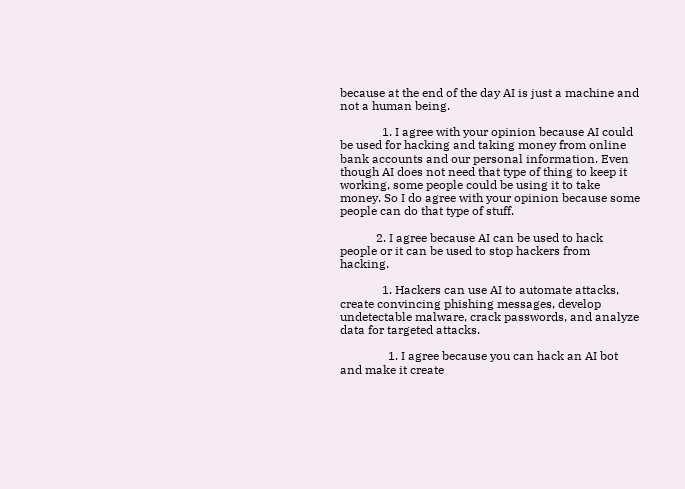because at the end of the day AI is just a machine and not a human being.

              1. I agree with your opinion because AI could be used for hacking and taking money from online bank accounts and our personal information. Even though AI does not need that type of thing to keep it working, some people could be using it to take money. So I do agree with your opinion because some people can do that type of stuff.

            2. I agree because AI can be used to hack people or it can be used to stop hackers from hacking.

              1. Hackers can use AI to automate attacks, create convincing phishing messages, develop undetectable malware, crack passwords, and analyze data for targeted attacks.

                1. I agree because you can hack an AI bot and make it create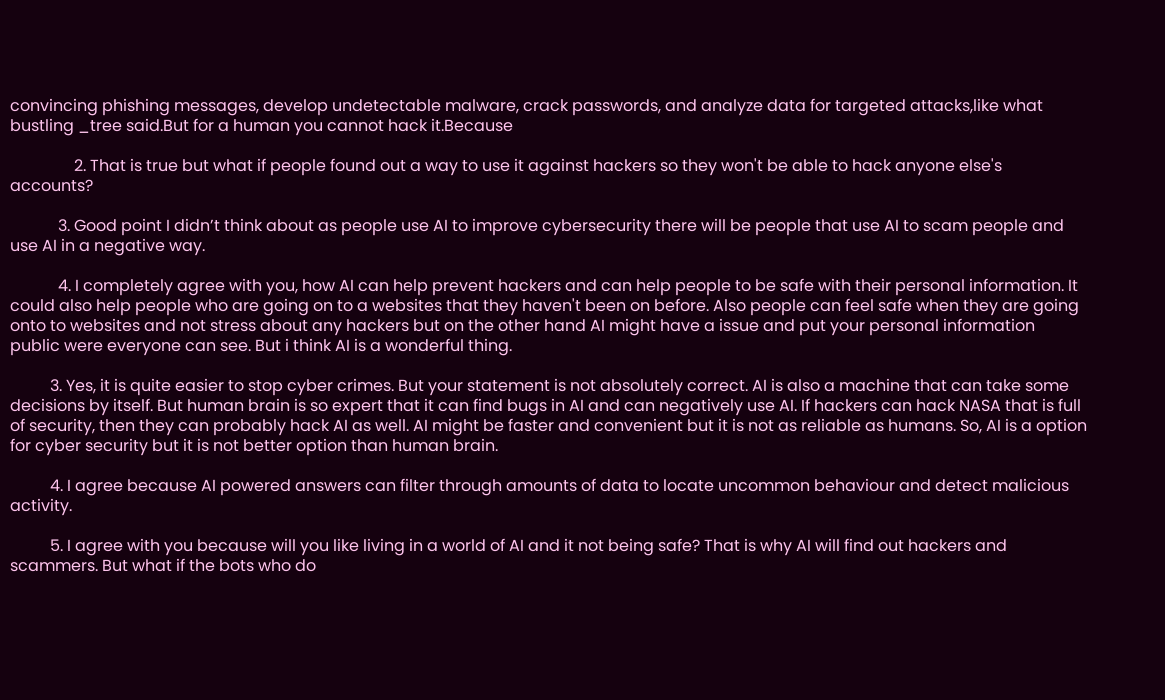convincing phishing messages, develop undetectable malware, crack passwords, and analyze data for targeted attacks,like what bustling _tree said.But for a human you cannot hack it.Because

                2. That is true but what if people found out a way to use it against hackers so they won't be able to hack anyone else's accounts?

            3. Good point I didn’t think about as people use AI to improve cybersecurity there will be people that use AI to scam people and use AI in a negative way.

            4. I completely agree with you, how AI can help prevent hackers and can help people to be safe with their personal information. It could also help people who are going on to a websites that they haven't been on before. Also people can feel safe when they are going onto to websites and not stress about any hackers but on the other hand AI might have a issue and put your personal information public were everyone can see. But i think AI is a wonderful thing.

          3. Yes, it is quite easier to stop cyber crimes. But your statement is not absolutely correct. AI is also a machine that can take some decisions by itself. But human brain is so expert that it can find bugs in AI and can negatively use AI. If hackers can hack NASA that is full of security, then they can probably hack AI as well. AI might be faster and convenient but it is not as reliable as humans. So, AI is a option for cyber security but it is not better option than human brain.

          4. I agree because AI powered answers can filter through amounts of data to locate uncommon behaviour and detect malicious activity.

          5. I agree with you because will you like living in a world of AI and it not being safe? That is why AI will find out hackers and scammers. But what if the bots who do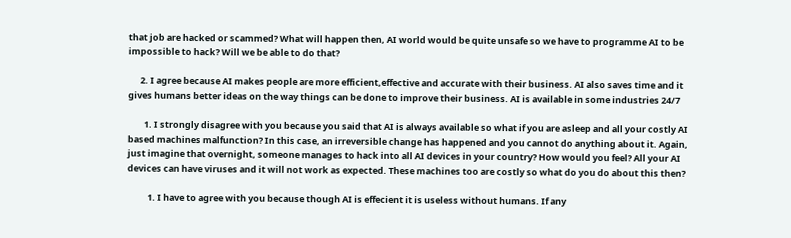that job are hacked or scammed? What will happen then, AI world would be quite unsafe so we have to programme AI to be impossible to hack? Will we be able to do that?

      2. I agree because AI makes people are more efficient,effective and accurate with their business. AI also saves time and it gives humans better ideas on the way things can be done to improve their business. AI is available in some industries 24/7

        1. I strongly disagree with you because you said that AI is always available so what if you are asleep and all your costly AI based machines malfunction? In this case, an irreversible change has happened and you cannot do anything about it. Again, just imagine that overnight, someone manages to hack into all AI devices in your country? How would you feel? All your AI devices can have viruses and it will not work as expected. These machines too are costly so what do you do about this then?

          1. I have to agree with you because though AI is effecient it is useless without humans. If any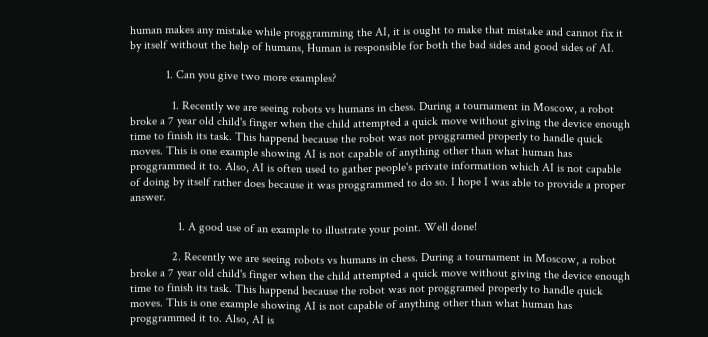human makes any mistake while proggramming the AI, it is ought to make that mistake and cannot fix it by itself without the help of humans, Human is responsible for both the bad sides and good sides of AI.

            1. Can you give two more examples?

              1. Recently we are seeing robots vs humans in chess. During a tournament in Moscow, a robot broke a 7 year old child's finger when the child attempted a quick move without giving the device enough time to finish its task. This happend because the robot was not proggramed properly to handle quick moves. This is one example showing AI is not capable of anything other than what human has proggrammed it to. Also, AI is often used to gather people's private information which AI is not capable of doing by itself rather does because it was proggrammed to do so. I hope I was able to provide a proper answer.

                1. A good use of an example to illustrate your point. Well done!

              2. Recently we are seeing robots vs humans in chess. During a tournament in Moscow, a robot broke a 7 year old child's finger when the child attempted a quick move without giving the device enough time to finish its task. This happend because the robot was not proggramed properly to handle quick moves. This is one example showing AI is not capable of anything other than what human has proggrammed it to. Also, AI is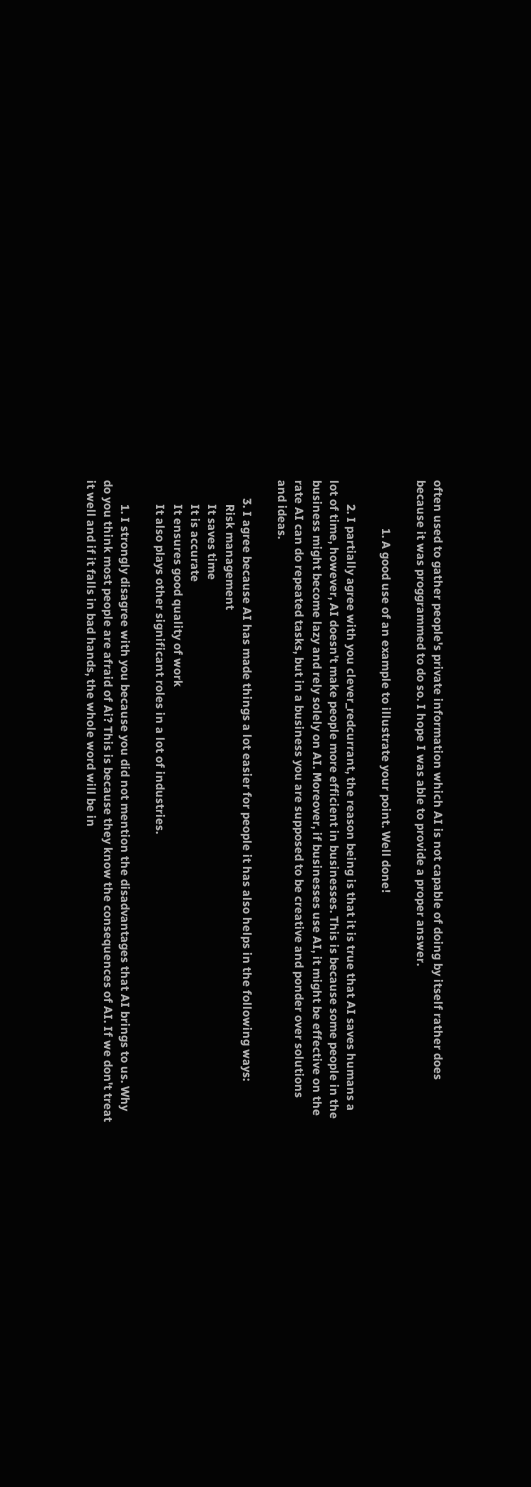often used to gather people's private information which AI is not capable of doing by itself rather does because it was proggrammed to do so. I hope I was able to provide a proper answer.

                1. A good use of an example to illustrate your point. Well done!

        2. I partially agree with you clever_redcurrant, the reason being is that it is true that AI saves humans a lot of time, however, AI doesn't make people more efficient in businesses. This is because some people in the business might become lazy and rely solely on AI. Moreover, if businesses use AI, it might be effective on the rate AI can do repeated tasks, but in a business you are supposed to be creative and ponder over solutions and ideas.

      3. I agree because AI has made things a lot easier for people it has also helps in the following ways:
        Risk management
        It saves time
        It is accurate
        It ensures good quality of work
        It also plays other significant roles in a lot of industries.

        1. I strongly disagree with you because you did not mention the disadvantages that AI brings to us. Why do you think most people are afraid of Ai? This is because they know the consequences of AI. If we don't treat it well and if it falls in bad hands, the whole word will be in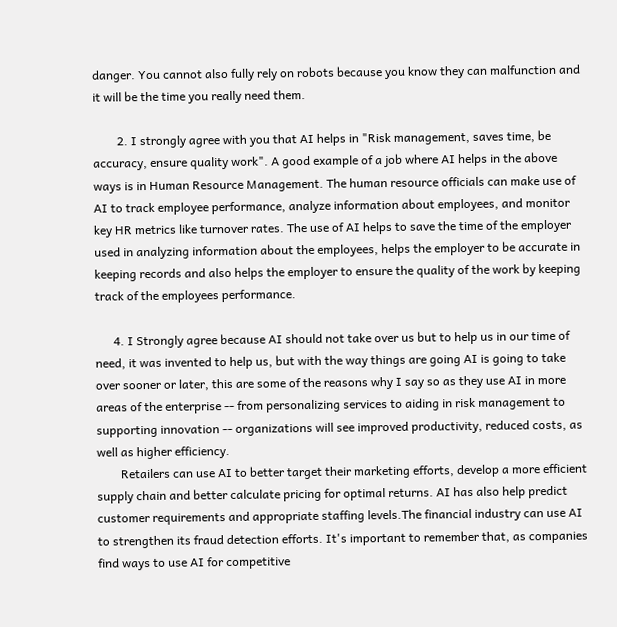danger. You cannot also fully rely on robots because you know they can malfunction and it will be the time you really need them.

        2. I strongly agree with you that AI helps in "Risk management, saves time, be accuracy, ensure quality work". A good example of a job where AI helps in the above ways is in Human Resource Management. The human resource officials can make use of AI to track employee performance, analyze information about employees, and monitor key HR metrics like turnover rates. The use of AI helps to save the time of the employer used in analyzing information about the employees, helps the employer to be accurate in keeping records and also helps the employer to ensure the quality of the work by keeping track of the employees performance.

      4. I Strongly agree because AI should not take over us but to help us in our time of need, it was invented to help us, but with the way things are going AI is going to take over sooner or later, this are some of the reasons why I say so as they use AI in more areas of the enterprise -- from personalizing services to aiding in risk management to supporting innovation -- organizations will see improved productivity, reduced costs, as well as higher efficiency.
        Retailers can use AI to better target their marketing efforts, develop a more efficient supply chain and better calculate pricing for optimal returns. AI has also help predict customer requirements and appropriate staffing levels.The financial industry can use AI to strengthen its fraud detection efforts. It's important to remember that, as companies find ways to use AI for competitive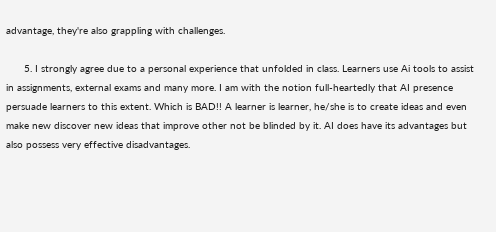advantage, they're also grappling with challenges.

      5. I strongly agree due to a personal experience that unfolded in class. Learners use Ai tools to assist in assignments, external exams and many more. I am with the notion full-heartedly that AI presence persuade learners to this extent. Which is BAD!! A learner is learner, he/she is to create ideas and even make new discover new ideas that improve other not be blinded by it. AI does have its advantages but also possess very effective disadvantages.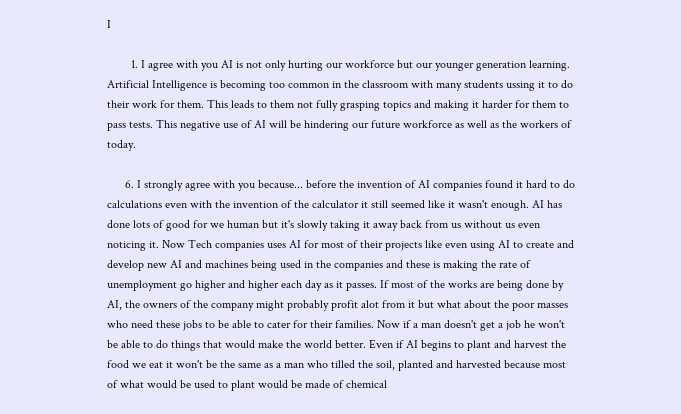I

        1. I agree with you AI is not only hurting our workforce but our younger generation learning. Artificial Intelligence is becoming too common in the classroom with many students ussing it to do their work for them. This leads to them not fully grasping topics and making it harder for them to pass tests. This negative use of AI will be hindering our future workforce as well as the workers of today.

      6. I strongly agree with you because... before the invention of AI companies found it hard to do calculations even with the invention of the calculator it still seemed like it wasn't enough. AI has done lots of good for we human but it's slowly taking it away back from us without us even noticing it. Now Tech companies uses AI for most of their projects like even using AI to create and develop new AI and machines being used in the companies and these is making the rate of unemployment go higher and higher each day as it passes. If most of the works are being done by AI, the owners of the company might probably profit alot from it but what about the poor masses who need these jobs to be able to cater for their families. Now if a man doesn't get a job he won't be able to do things that would make the world better. Even if AI begins to plant and harvest the food we eat it won't be the same as a man who tilled the soil, planted and harvested because most of what would be used to plant would be made of chemical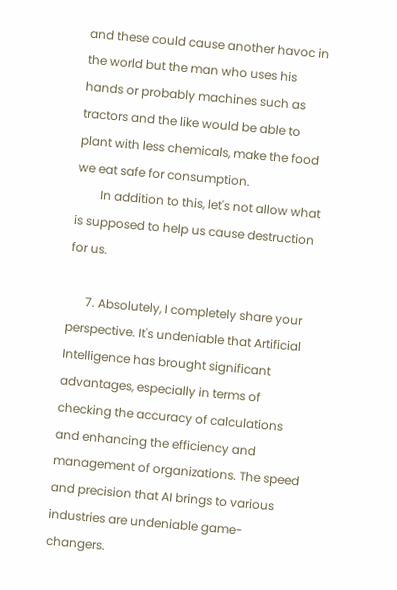and these could cause another havoc in the world but the man who uses his hands or probably machines such as tractors and the like would be able to plant with less chemicals, make the food we eat safe for consumption.
        In addition to this, let's not allow what is supposed to help us cause destruction for us.

      7. Absolutely, I completely share your perspective. It's undeniable that Artificial Intelligence has brought significant advantages, especially in terms of checking the accuracy of calculations and enhancing the efficiency and management of organizations. The speed and precision that AI brings to various industries are undeniable game-changers.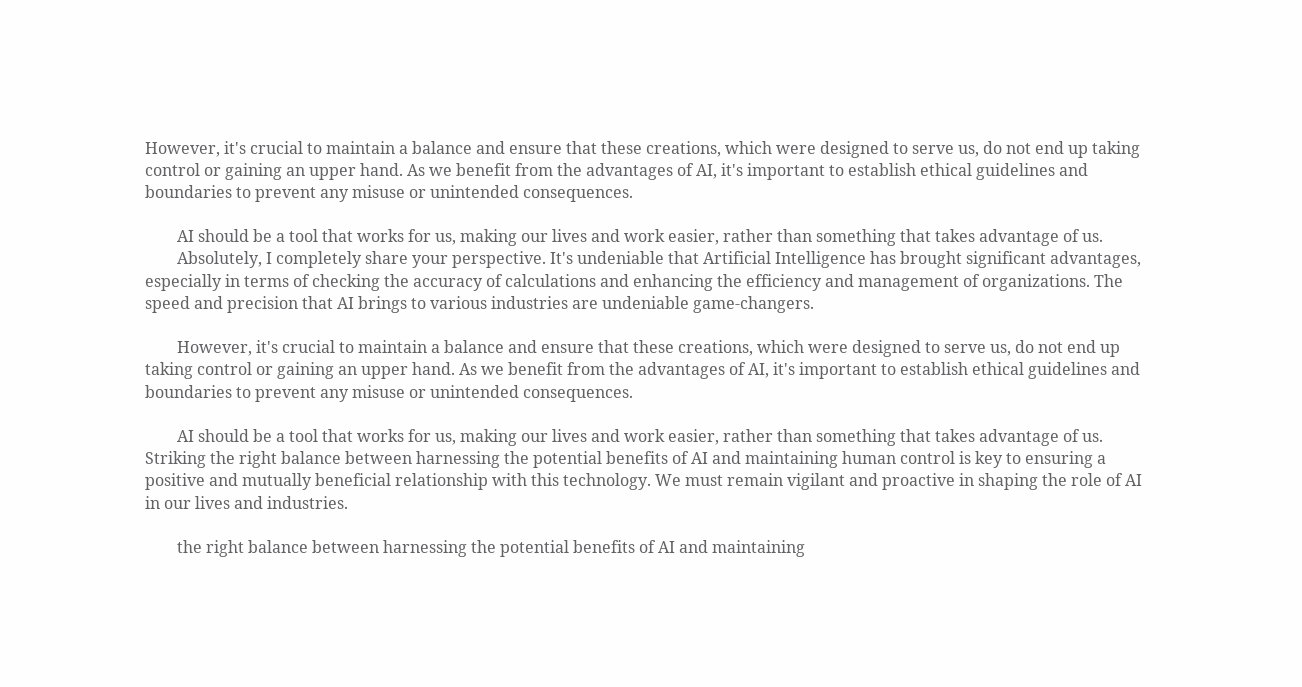However, it's crucial to maintain a balance and ensure that these creations, which were designed to serve us, do not end up taking control or gaining an upper hand. As we benefit from the advantages of AI, it's important to establish ethical guidelines and boundaries to prevent any misuse or unintended consequences.

        AI should be a tool that works for us, making our lives and work easier, rather than something that takes advantage of us.
        Absolutely, I completely share your perspective. It's undeniable that Artificial Intelligence has brought significant advantages, especially in terms of checking the accuracy of calculations and enhancing the efficiency and management of organizations. The speed and precision that AI brings to various industries are undeniable game-changers.

        However, it's crucial to maintain a balance and ensure that these creations, which were designed to serve us, do not end up taking control or gaining an upper hand. As we benefit from the advantages of AI, it's important to establish ethical guidelines and boundaries to prevent any misuse or unintended consequences.

        AI should be a tool that works for us, making our lives and work easier, rather than something that takes advantage of us. Striking the right balance between harnessing the potential benefits of AI and maintaining human control is key to ensuring a positive and mutually beneficial relationship with this technology. We must remain vigilant and proactive in shaping the role of AI in our lives and industries.

        the right balance between harnessing the potential benefits of AI and maintaining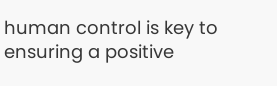human control is key to ensuring a positive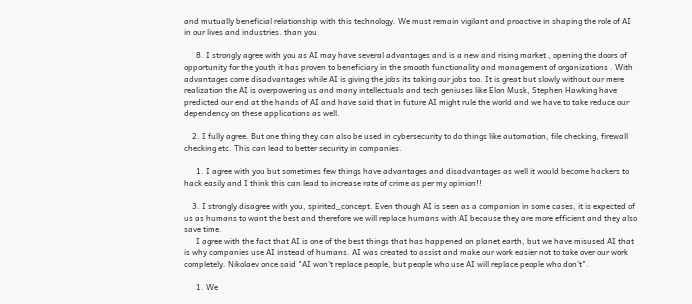and mutually beneficial relationship with this technology. We must remain vigilant and proactive in shaping the role of AI in our lives and industries. than you

      8. I strongly agree with you as AI may have several advantages and is a new and rising market , opening the doors of opportunity for the youth it has proven to beneficiary in the smooth functionality and management of organizations . With advantages come disadvantages while AI is giving the jobs its taking our jobs too. It is great but slowly without our mere realization the AI is overpowering us and many intellectuals and tech geniuses like Elon Musk, Stephen Hawking have predicted our end at the hands of AI and have said that in future AI might rule the world and we have to take reduce our dependency on these applications as well.

    2. I fully agree. But one thing they can also be used in cybersecurity to do things like automation, file checking, firewall checking etc. This can lead to better security in companies.

      1. I agree with you but sometimes few things have advantages and disadvantages as well it would become hackers to hack easily and I think this can lead to increase rate of crime as per my opinion!!

    3. I strongly disagree with you, spirited_concept. Even though AI is seen as a companion in some cases, it is expected of us as humans to want the best and therefore we will replace humans with AI because they are more efficient and they also save time.
      I agree with the fact that AI is one of the best things that has happened on planet earth, but we have misused AI that is why companies use AI instead of humans. AI was created to assist and make our work easier not to take over our work completely. Nikolaev once said "AI won’t replace people, but people who use AI will replace people who don’t".

      1. We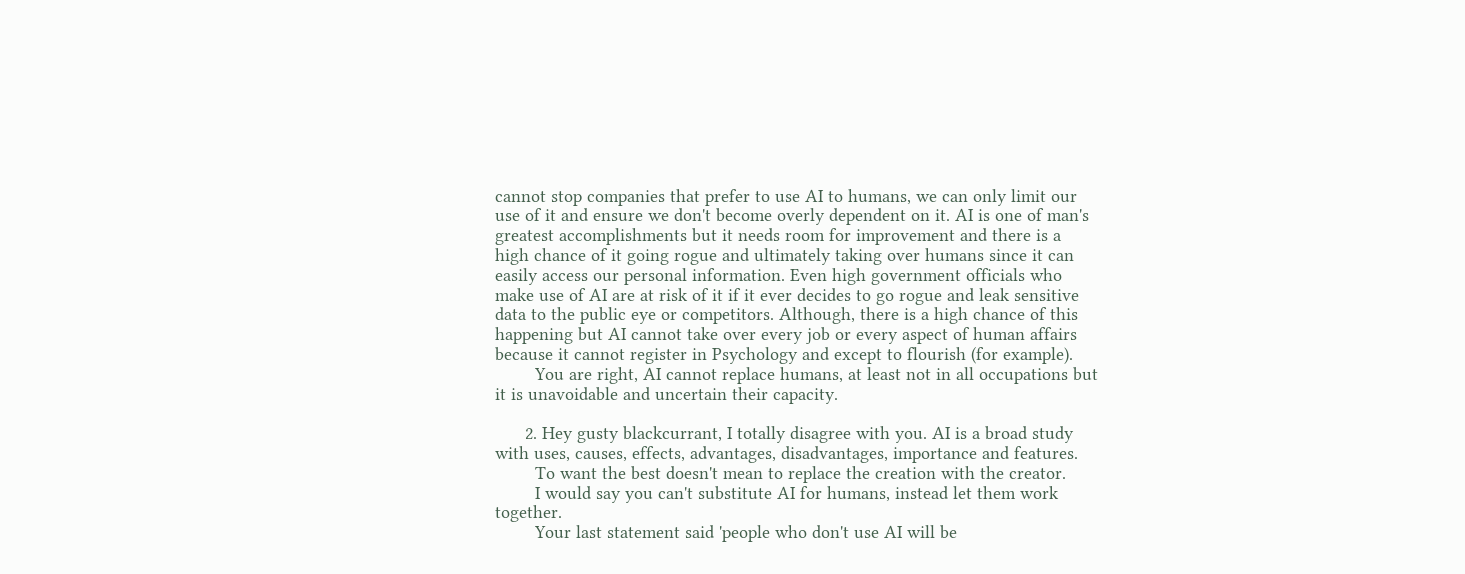cannot stop companies that prefer to use AI to humans, we can only limit our use of it and ensure we don't become overly dependent on it. AI is one of man's greatest accomplishments but it needs room for improvement and there is a high chance of it going rogue and ultimately taking over humans since it can easily access our personal information. Even high government officials who make use of AI are at risk of it if it ever decides to go rogue and leak sensitive data to the public eye or competitors. Although, there is a high chance of this happening but AI cannot take over every job or every aspect of human affairs because it cannot register in Psychology and except to flourish (for example).
        You are right, AI cannot replace humans, at least not in all occupations but it is unavoidable and uncertain their capacity.

      2. Hey gusty blackcurrant, I totally disagree with you. AI is a broad study with uses, causes, effects, advantages, disadvantages, importance and features.
        To want the best doesn't mean to replace the creation with the creator.
        I would say you can't substitute AI for humans, instead let them work together.
        Your last statement said 'people who don't use AI will be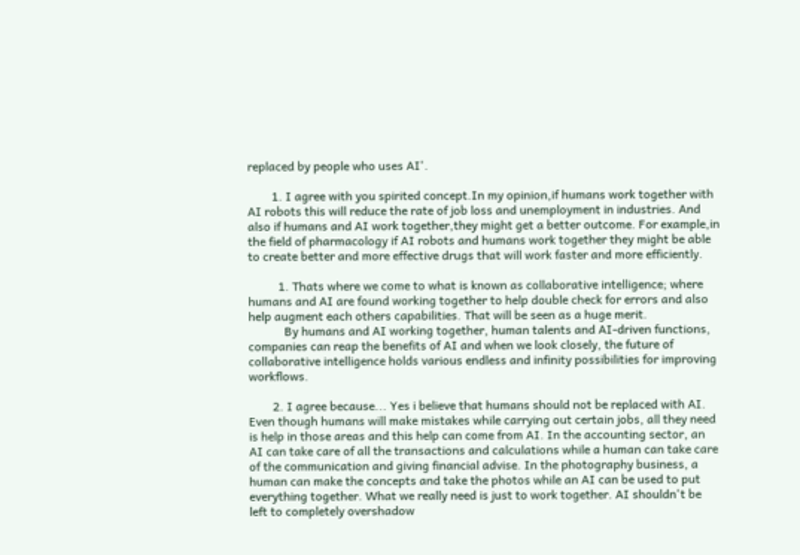replaced by people who uses AI'.

        1. I agree with you spirited concept.In my opinion,if humans work together with AI robots this will reduce the rate of job loss and unemployment in industries. And also if humans and AI work together,they might get a better outcome. For example,in the field of pharmacology if AI robots and humans work together they might be able to create better and more effective drugs that will work faster and more efficiently.

          1. Thats where we come to what is known as collaborative intelligence; where humans and AI are found working together to help double check for errors and also help augment each others capabilities. That will be seen as a huge merit.
            By humans and AI working together, human talents and AI-driven functions, companies can reap the benefits of AI and when we look closely, the future of collaborative intelligence holds various endless and infinity possibilities for improving workflows.

        2. I agree because... Yes i believe that humans should not be replaced with AI. Even though humans will make mistakes while carrying out certain jobs, all they need is help in those areas and this help can come from AI. In the accounting sector, an AI can take care of all the transactions and calculations while a human can take care of the communication and giving financial advise. In the photography business, a human can make the concepts and take the photos while an AI can be used to put everything together. What we really need is just to work together. AI shouldn't be left to completely overshadow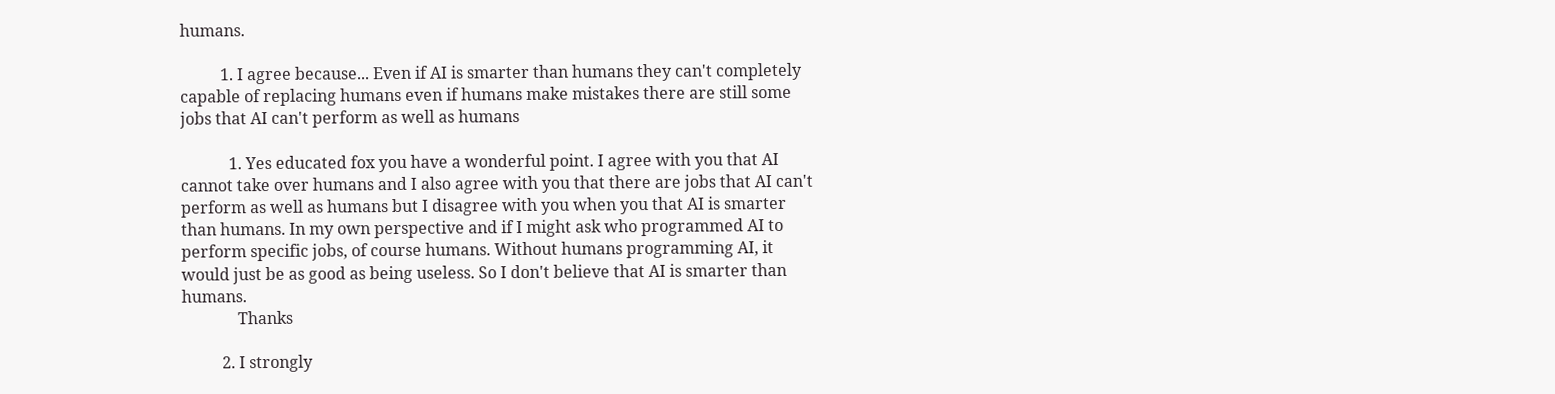humans.

          1. I agree because... Even if AI is smarter than humans they can't completely capable of replacing humans even if humans make mistakes there are still some jobs that AI can't perform as well as humans

            1. Yes educated fox you have a wonderful point. I agree with you that AI cannot take over humans and I also agree with you that there are jobs that AI can't perform as well as humans but I disagree with you when you that AI is smarter than humans. In my own perspective and if I might ask who programmed AI to perform specific jobs, of course humans. Without humans programming AI, it would just be as good as being useless. So I don't believe that AI is smarter than humans.
              Thanks

          2. I strongly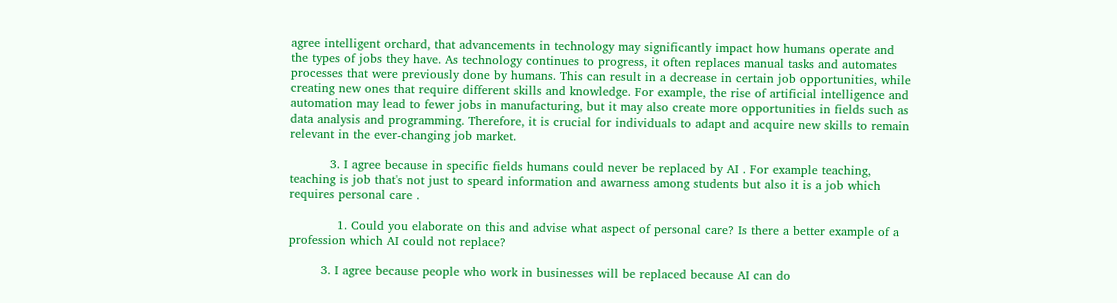agree intelligent orchard, that advancements in technology may significantly impact how humans operate and the types of jobs they have. As technology continues to progress, it often replaces manual tasks and automates processes that were previously done by humans. This can result in a decrease in certain job opportunities, while creating new ones that require different skills and knowledge. For example, the rise of artificial intelligence and automation may lead to fewer jobs in manufacturing, but it may also create more opportunities in fields such as data analysis and programming. Therefore, it is crucial for individuals to adapt and acquire new skills to remain relevant in the ever-changing job market.

          3. I agree because in specific fields humans could never be replaced by AI . For example teaching, teaching is job that's not just to speard information and awarness among students but also it is a job which requires personal care .

            1. Could you elaborate on this and advise what aspect of personal care? Is there a better example of a profession which AI could not replace?

        3. I agree because people who work in businesses will be replaced because AI can do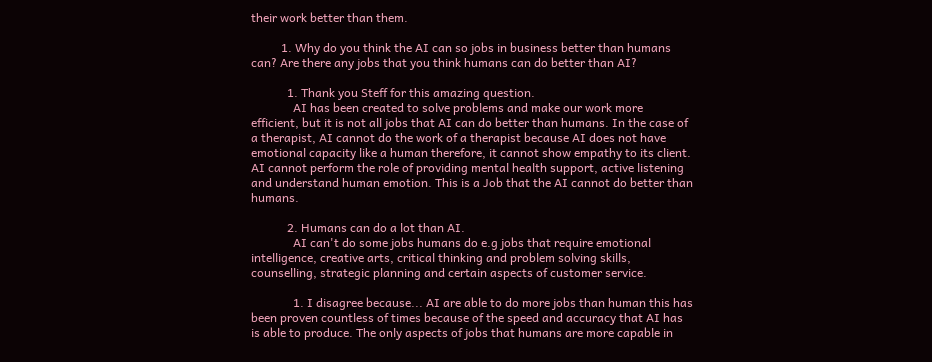their work better than them.

          1. Why do you think the AI can so jobs in business better than humans can? Are there any jobs that you think humans can do better than AI?

            1. Thank you Steff for this amazing question.
              AI has been created to solve problems and make our work more efficient, but it is not all jobs that AI can do better than humans. In the case of a therapist, AI cannot do the work of a therapist because AI does not have emotional capacity like a human therefore, it cannot show empathy to its client. AI cannot perform the role of providing mental health support, active listening and understand human emotion. This is a Job that the AI cannot do better than humans.

            2. Humans can do a lot than AI.
              AI can't do some jobs humans do e.g jobs that require emotional intelligence, creative arts, critical thinking and problem solving skills, counselling, strategic planning and certain aspects of customer service.

              1. I disagree because... AI are able to do more jobs than human this has been proven countless of times because of the speed and accuracy that AI has is able to produce. The only aspects of jobs that humans are more capable in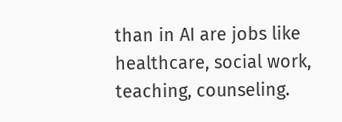than in AI are jobs like healthcare, social work, teaching, counseling.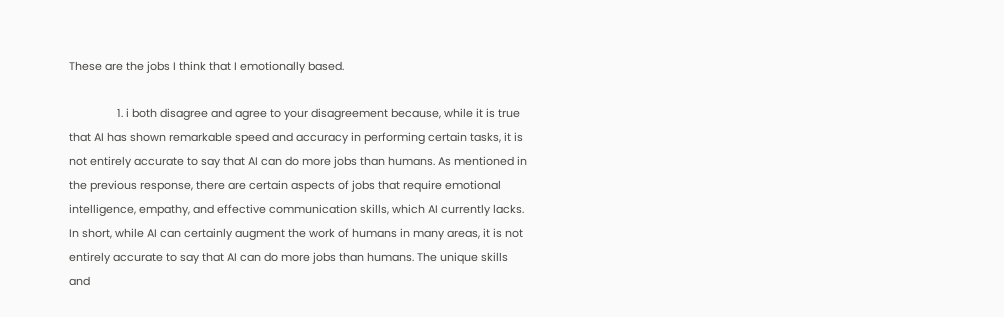These are the jobs I think that I emotionally based.

                1. i both disagree and agree to your disagreement because, while it is true that AI has shown remarkable speed and accuracy in performing certain tasks, it is not entirely accurate to say that AI can do more jobs than humans. As mentioned in the previous response, there are certain aspects of jobs that require emotional intelligence, empathy, and effective communication skills, which AI currently lacks. In short, while AI can certainly augment the work of humans in many areas, it is not entirely accurate to say that AI can do more jobs than humans. The unique skills and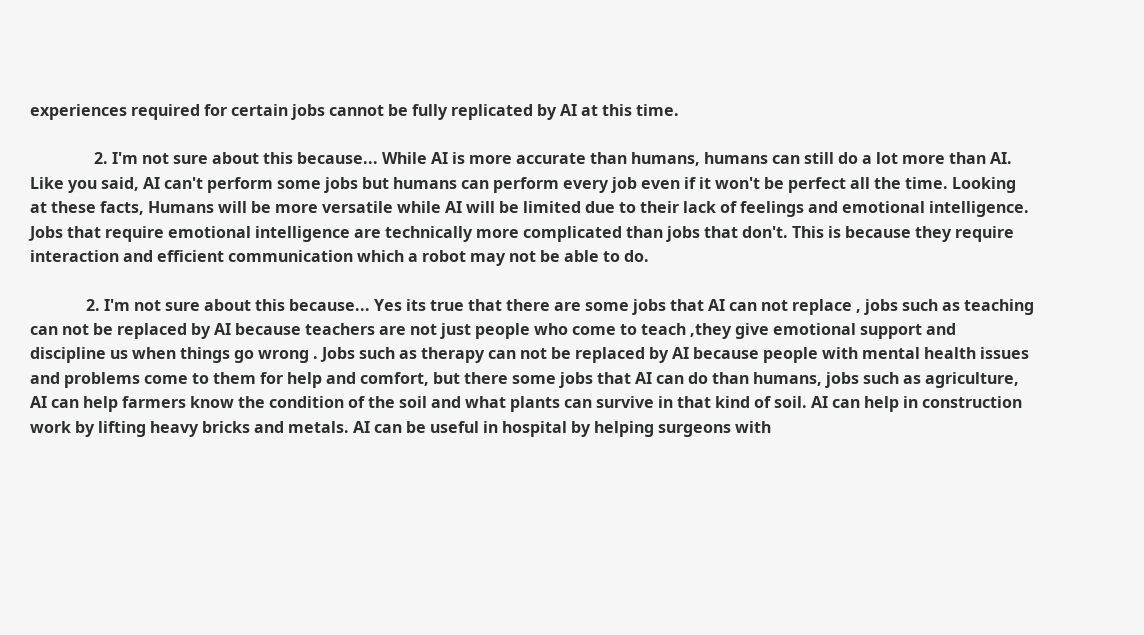experiences required for certain jobs cannot be fully replicated by AI at this time.

                2. I'm not sure about this because... While AI is more accurate than humans, humans can still do a lot more than AI. Like you said, AI can't perform some jobs but humans can perform every job even if it won't be perfect all the time. Looking at these facts, Humans will be more versatile while AI will be limited due to their lack of feelings and emotional intelligence. Jobs that require emotional intelligence are technically more complicated than jobs that don't. This is because they require interaction and efficient communication which a robot may not be able to do.

              2. I'm not sure about this because... Yes its true that there are some jobs that AI can not replace , jobs such as teaching can not be replaced by AI because teachers are not just people who come to teach ,they give emotional support and discipline us when things go wrong . Jobs such as therapy can not be replaced by AI because people with mental health issues and problems come to them for help and comfort, but there some jobs that AI can do than humans, jobs such as agriculture, AI can help farmers know the condition of the soil and what plants can survive in that kind of soil. AI can help in construction work by lifting heavy bricks and metals. AI can be useful in hospital by helping surgeons with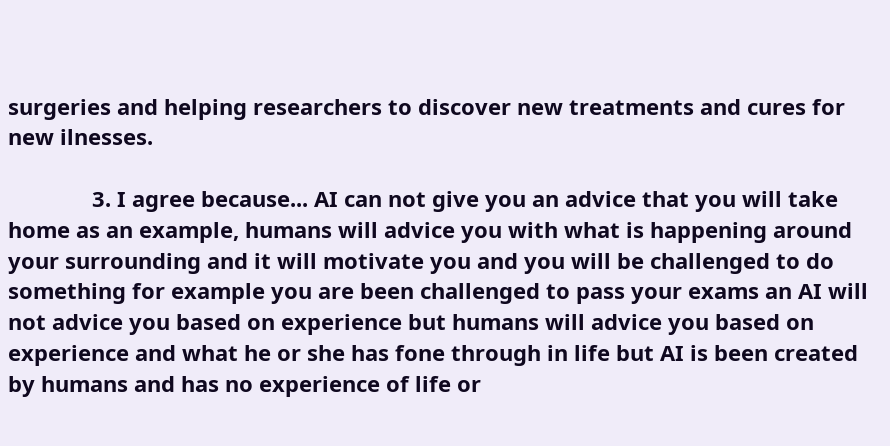surgeries and helping researchers to discover new treatments and cures for new ilnesses.

              3. I agree because... AI can not give you an advice that you will take home as an example, humans will advice you with what is happening around your surrounding and it will motivate you and you will be challenged to do something for example you are been challenged to pass your exams an AI will not advice you based on experience but humans will advice you based on experience and what he or she has fone through in life but AI is been created by humans and has no experience of life or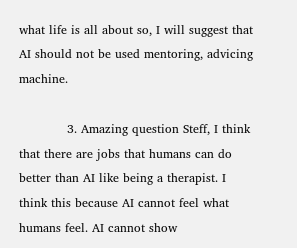what life is all about so, I will suggest that AI should not be used mentoring, advicing machine.

            3. Amazing question Steff, I think that there are jobs that humans can do better than AI like being a therapist. I think this because AI cannot feel what humans feel. AI cannot show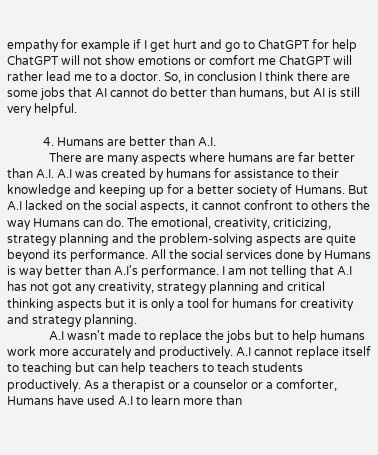empathy for example if I get hurt and go to ChatGPT for help ChatGPT will not show emotions or comfort me ChatGPT will rather lead me to a doctor. So, in conclusion I think there are some jobs that AI cannot do better than humans, but AI is still very helpful.

            4. Humans are better than A.I.
              There are many aspects where humans are far better than A.I. A.I was created by humans for assistance to their knowledge and keeping up for a better society of Humans. But A.I lacked on the social aspects, it cannot confront to others the way Humans can do. The emotional, creativity, criticizing, strategy planning and the problem-solving aspects are quite beyond its performance. All the social services done by Humans is way better than A.I's performance. I am not telling that A.I has not got any creativity, strategy planning and critical thinking aspects but it is only a tool for humans for creativity and strategy planning.
              A.I wasn't made to replace the jobs but to help humans work more accurately and productively. A.I cannot replace itself to teaching but can help teachers to teach students productively. As a therapist or a counselor or a comforter, Humans have used A.I to learn more than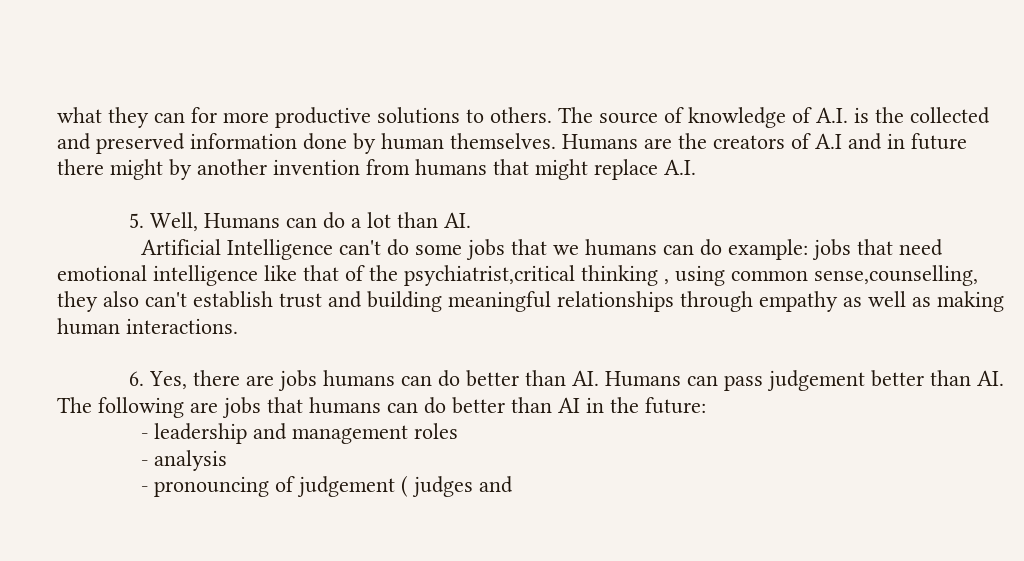what they can for more productive solutions to others. The source of knowledge of A.I. is the collected and preserved information done by human themselves. Humans are the creators of A.I and in future there might by another invention from humans that might replace A.I.

            5. Well, Humans can do a lot than AI.
              Artificial Intelligence can't do some jobs that we humans can do example: jobs that need emotional intelligence like that of the psychiatrist,critical thinking , using common sense,counselling, they also can't establish trust and building meaningful relationships through empathy as well as making human interactions.

            6. Yes, there are jobs humans can do better than AI. Humans can pass judgement better than AI. The following are jobs that humans can do better than AI in the future:
              - leadership and management roles
              - analysis
              - pronouncing of judgement ( judges and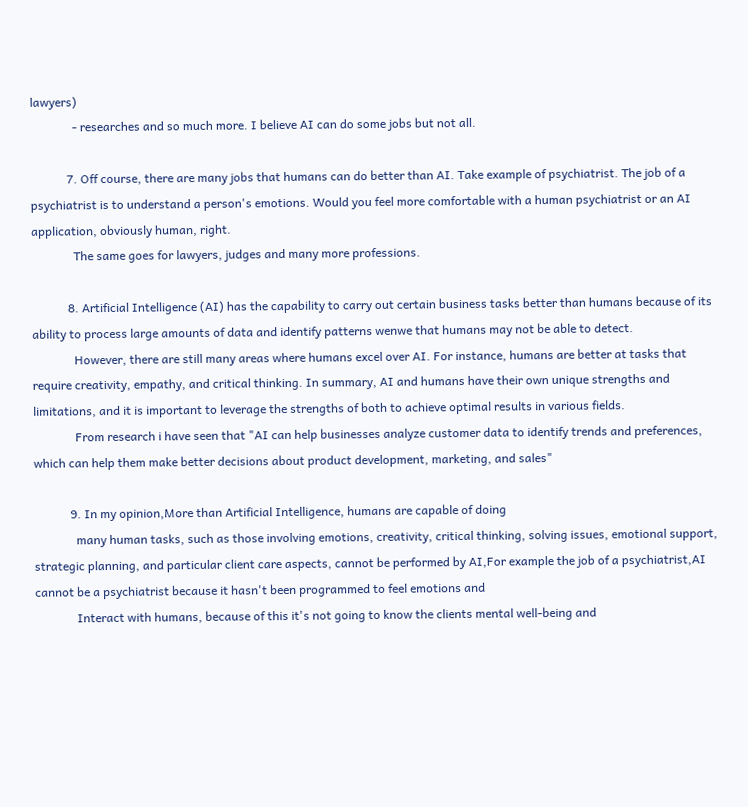lawyers)
              - researches and so much more. I believe AI can do some jobs but not all.

            7. Off course, there are many jobs that humans can do better than AI. Take example of psychiatrist. The job of a psychiatrist is to understand a person's emotions. Would you feel more comfortable with a human psychiatrist or an AI application, obviously human, right.
              The same goes for lawyers, judges and many more professions.

            8. Artificial Intelligence (AI) has the capability to carry out certain business tasks better than humans because of its ability to process large amounts of data and identify patterns wenwe that humans may not be able to detect.
              However, there are still many areas where humans excel over AI. For instance, humans are better at tasks that require creativity, empathy, and critical thinking. In summary, AI and humans have their own unique strengths and limitations, and it is important to leverage the strengths of both to achieve optimal results in various fields.
              From research i have seen that "AI can help businesses analyze customer data to identify trends and preferences, which can help them make better decisions about product development, marketing, and sales"

            9. In my opinion,More than Artificial Intelligence, humans are capable of doing
              many human tasks, such as those involving emotions, creativity, critical thinking, solving issues, emotional support, strategic planning, and particular client care aspects, cannot be performed by AI,For example the job of a psychiatrist,AI cannot be a psychiatrist because it hasn't been programmed to feel emotions and
              Interact with humans, because of this it's not going to know the clients mental well-being and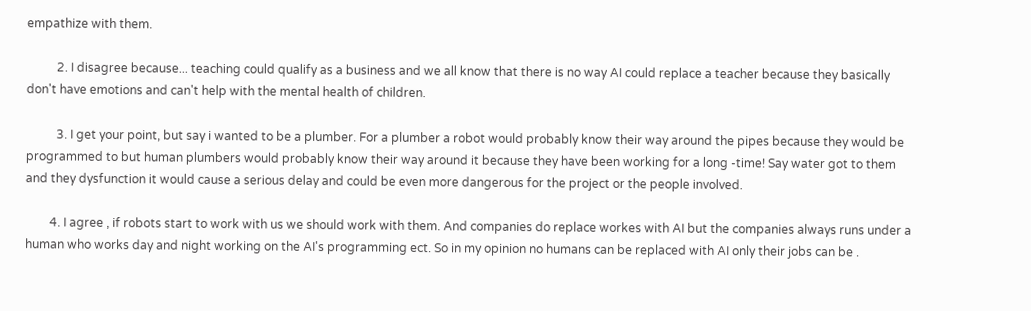empathize with them.

          2. I disagree because... teaching could qualify as a business and we all know that there is no way AI could replace a teacher because they basically don't have emotions and can't help with the mental health of children.

          3. I get your point, but say i wanted to be a plumber. For a plumber a robot would probably know their way around the pipes because they would be programmed to but human plumbers would probably know their way around it because they have been working for a long -time! Say water got to them and they dysfunction it would cause a serious delay and could be even more dangerous for the project or the people involved.

        4. I agree , if robots start to work with us we should work with them. And companies do replace workes with AI but the companies always runs under a human who works day and night working on the AI's programming ect. So in my opinion no humans can be replaced with AI only their jobs can be .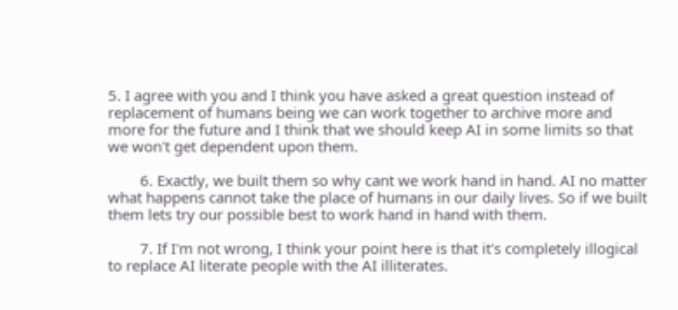5. I agree with you and I think you have asked a great question instead of replacement of humans being we can work together to archive more and more for the future and I think that we should keep AI in some limits so that we won't get dependent upon them.

        6. Exactly, we built them so why cant we work hand in hand. AI no matter what happens cannot take the place of humans in our daily lives. So if we built them lets try our possible best to work hand in hand with them.

        7. If I'm not wrong, I think your point here is that it's completely illogical to replace AI literate people with the AI illiterates.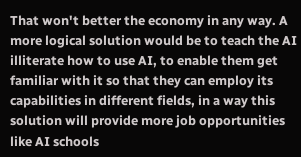That won't better the economy in any way. A more logical solution would be to teach the AI illiterate how to use AI, to enable them get familiar with it so that they can employ its capabilities in different fields, in a way this solution will provide more job opportunities like AI schools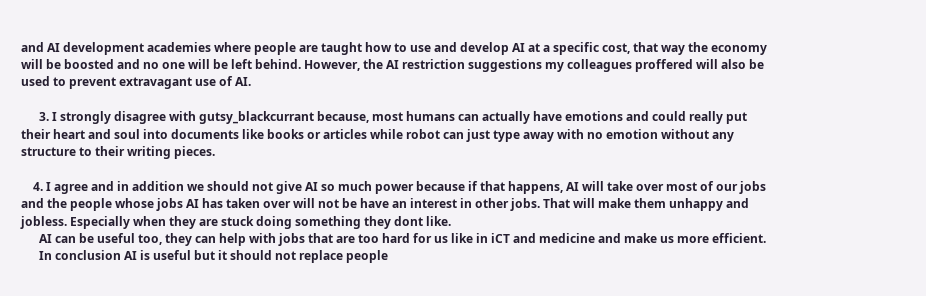and AI development academies where people are taught how to use and develop AI at a specific cost, that way the economy will be boosted and no one will be left behind. However, the AI restriction suggestions my colleagues proffered will also be used to prevent extravagant use of AI.

      3. I strongly disagree with gutsy_blackcurrant because, most humans can actually have emotions and could really put their heart and soul into documents like books or articles while robot can just type away with no emotion without any structure to their writing pieces.

    4. I agree and in addition we should not give AI so much power because if that happens, AI will take over most of our jobs and the people whose jobs AI has taken over will not be have an interest in other jobs. That will make them unhappy and jobless. Especially when they are stuck doing something they dont like.
      AI can be useful too, they can help with jobs that are too hard for us like in iCT and medicine and make us more efficient.
      In conclusion AI is useful but it should not replace people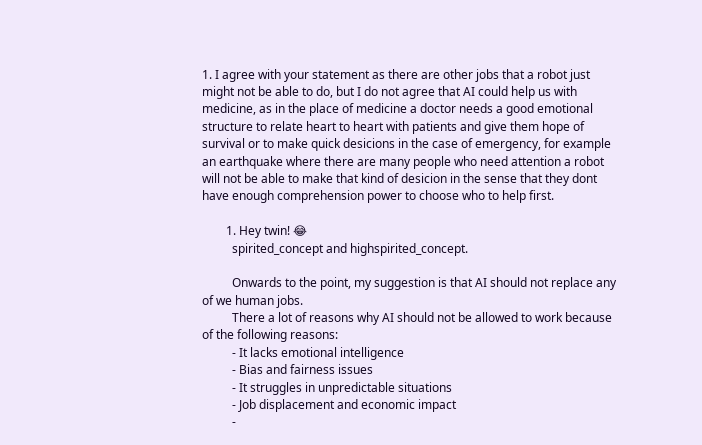1. I agree with your statement as there are other jobs that a robot just might not be able to do, but I do not agree that AI could help us with medicine, as in the place of medicine a doctor needs a good emotional structure to relate heart to heart with patients and give them hope of survival or to make quick desicions in the case of emergency, for example an earthquake where there are many people who need attention a robot will not be able to make that kind of desicion in the sense that they dont have enough comprehension power to choose who to help first.

        1. Hey twin! 😂
          spirited_concept and highspirited_concept.

          Onwards to the point, my suggestion is that AI should not replace any of we human jobs.
          There a lot of reasons why AI should not be allowed to work because of the following reasons:
          - It lacks emotional intelligence
          - Bias and fairness issues
          - It struggles in unpredictable situations
          - Job displacement and economic impact
          -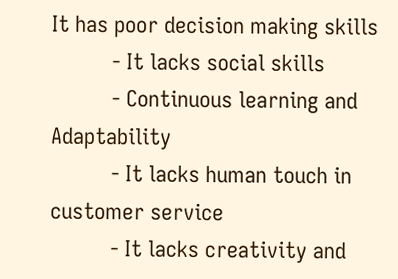It has poor decision making skills
          - It lacks social skills
          - Continuous learning and Adaptability
          - It lacks human touch in customer service
          - It lacks creativity and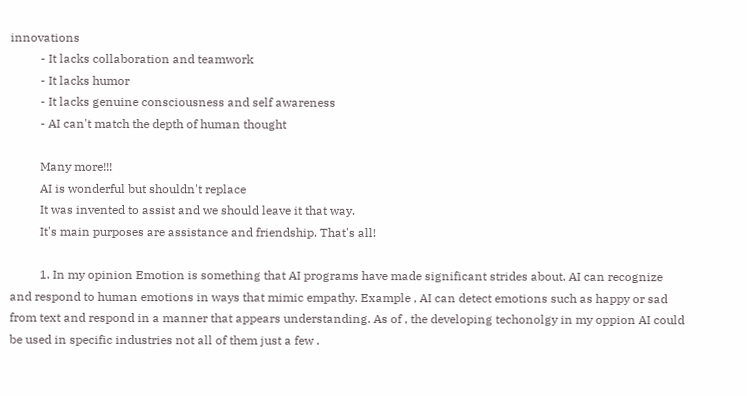innovations
          - It lacks collaboration and teamwork
          - It lacks humor
          - It lacks genuine consciousness and self awareness
          - AI can't match the depth of human thought

          Many more!!!
          AI is wonderful but shouldn't replace
          It was invented to assist and we should leave it that way.
          It's main purposes are assistance and friendship. That's all!

          1. In my opinion Emotion is something that AI programs have made significant strides about. AI can recognize and respond to human emotions in ways that mimic empathy. Example , AI can detect emotions such as happy or sad from text and respond in a manner that appears understanding. As of , the developing techonolgy in my oppion AI could be used in specific industries not all of them just a few .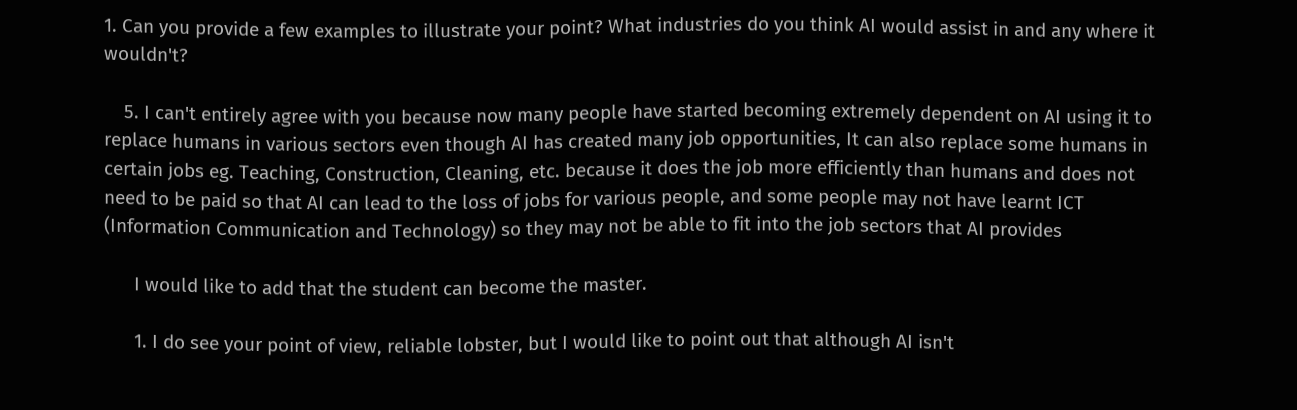1. Can you provide a few examples to illustrate your point? What industries do you think AI would assist in and any where it wouldn't?

    5. I can't entirely agree with you because now many people have started becoming extremely dependent on AI using it to replace humans in various sectors even though AI has created many job opportunities, It can also replace some humans in certain jobs eg. Teaching, Construction, Cleaning, etc. because it does the job more efficiently than humans and does not need to be paid so that AI can lead to the loss of jobs for various people, and some people may not have learnt ICT (Information Communication and Technology) so they may not be able to fit into the job sectors that AI provides

      I would like to add that the student can become the master.

      1. I do see your point of view, reliable lobster, but I would like to point out that although AI isn't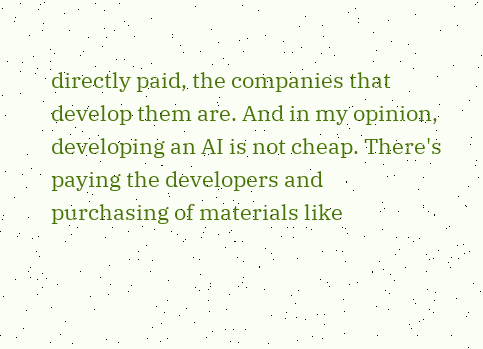directly paid, the companies that develop them are. And in my opinion, developing an AI is not cheap. There's paying the developers and purchasing of materials like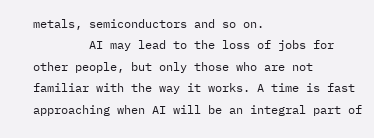metals, semiconductors and so on.
        AI may lead to the loss of jobs for other people, but only those who are not familiar with the way it works. A time is fast approaching when AI will be an integral part of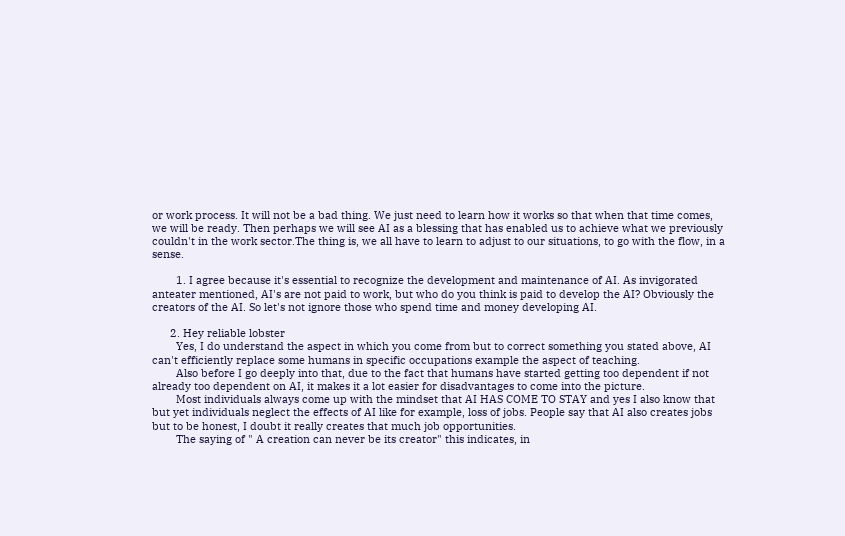or work process. It will not be a bad thing. We just need to learn how it works so that when that time comes, we will be ready. Then perhaps we will see AI as a blessing that has enabled us to achieve what we previously couldn't in the work sector.The thing is, we all have to learn to adjust to our situations, to go with the flow, in a sense.

        1. I agree because it's essential to recognize the development and maintenance of AI. As invigorated anteater mentioned, AI's are not paid to work, but who do you think is paid to develop the AI? Obviously the creators of the AI. So let's not ignore those who spend time and money developing AI.

      2. Hey reliable lobster
        Yes, I do understand the aspect in which you come from but to correct something you stated above, AI can't efficiently replace some humans in specific occupations example the aspect of teaching.
        Also before I go deeply into that, due to the fact that humans have started getting too dependent if not already too dependent on AI, it makes it a lot easier for disadvantages to come into the picture.
        Most individuals always come up with the mindset that AI HAS COME TO STAY and yes I also know that but yet individuals neglect the effects of AI like for example, loss of jobs. People say that AI also creates jobs but to be honest, I doubt it really creates that much job opportunities.
        The saying of " A creation can never be its creator" this indicates, in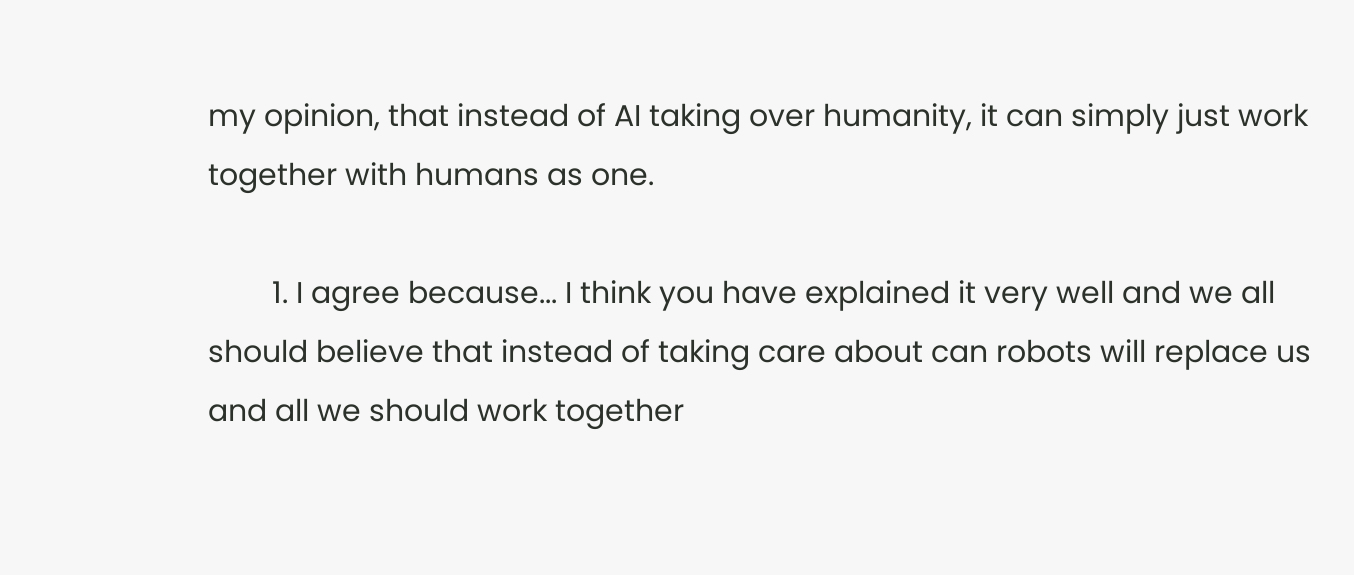my opinion, that instead of AI taking over humanity, it can simply just work together with humans as one.

        1. I agree because... I think you have explained it very well and we all should believe that instead of taking care about can robots will replace us and all we should work together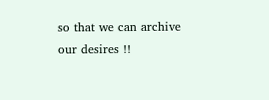so that we can archive our desires !!